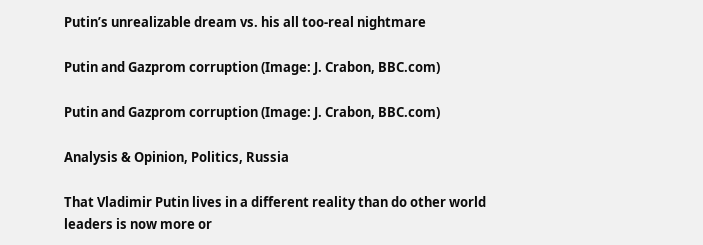Putin’s unrealizable dream vs. his all too-real nightmare

Putin and Gazprom corruption (Image: J. Crabon, BBC.com)

Putin and Gazprom corruption (Image: J. Crabon, BBC.com)

Analysis & Opinion, Politics, Russia

That Vladimir Putin lives in a different reality than do other world leaders is now more or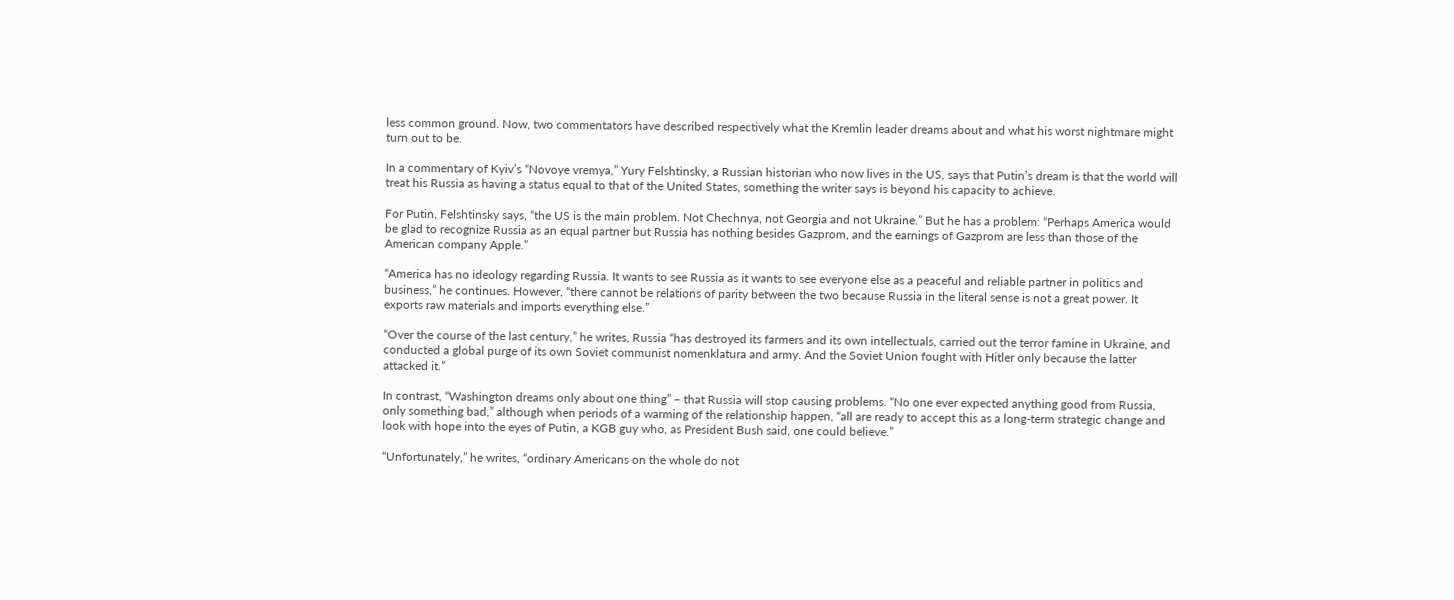less common ground. Now, two commentators have described respectively what the Kremlin leader dreams about and what his worst nightmare might turn out to be.

In a commentary of Kyiv’s “Novoye vremya,” Yury Felshtinsky, a Russian historian who now lives in the US, says that Putin’s dream is that the world will treat his Russia as having a status equal to that of the United States, something the writer says is beyond his capacity to achieve.

For Putin, Felshtinsky says, “the US is the main problem. Not Chechnya, not Georgia and not Ukraine.” But he has a problem: “Perhaps America would be glad to recognize Russia as an equal partner but Russia has nothing besides Gazprom, and the earnings of Gazprom are less than those of the American company Apple.”

“America has no ideology regarding Russia. It wants to see Russia as it wants to see everyone else as a peaceful and reliable partner in politics and business,” he continues. However, “there cannot be relations of parity between the two because Russia in the literal sense is not a great power. It exports raw materials and imports everything else.”

“Over the course of the last century,” he writes, Russia “has destroyed its farmers and its own intellectuals, carried out the terror famine in Ukraine, and conducted a global purge of its own Soviet communist nomenklatura and army. And the Soviet Union fought with Hitler only because the latter attacked it.”

In contrast, “Washington dreams only about one thing” – that Russia will stop causing problems. “No one ever expected anything good from Russia, only something bad,” although when periods of a warming of the relationship happen, “all are ready to accept this as a long-term strategic change and look with hope into the eyes of Putin, a KGB guy who, as President Bush said, one could believe.”

“Unfortunately,” he writes, “ordinary Americans on the whole do not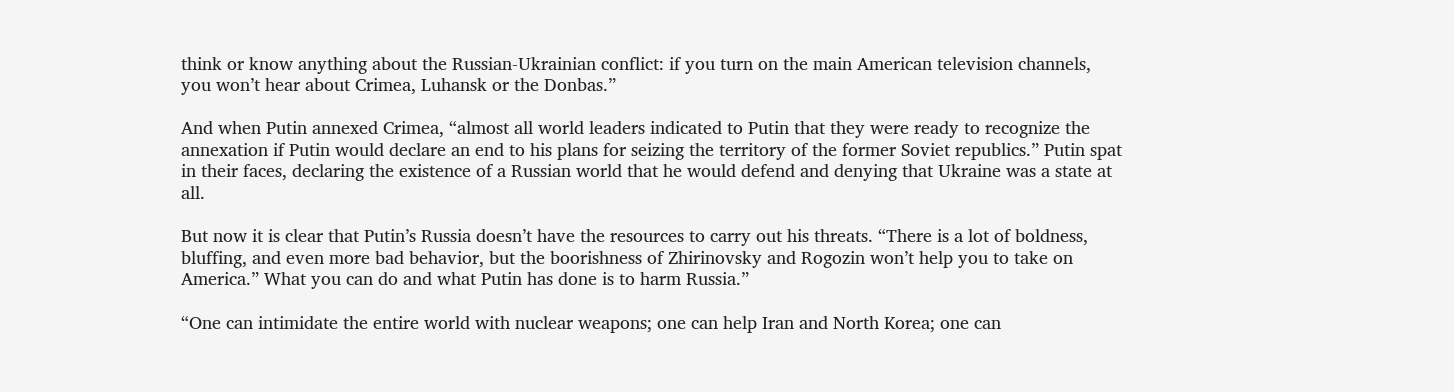think or know anything about the Russian-Ukrainian conflict: if you turn on the main American television channels, you won’t hear about Crimea, Luhansk or the Donbas.”

And when Putin annexed Crimea, “almost all world leaders indicated to Putin that they were ready to recognize the annexation if Putin would declare an end to his plans for seizing the territory of the former Soviet republics.” Putin spat in their faces, declaring the existence of a Russian world that he would defend and denying that Ukraine was a state at all.

But now it is clear that Putin’s Russia doesn’t have the resources to carry out his threats. “There is a lot of boldness, bluffing, and even more bad behavior, but the boorishness of Zhirinovsky and Rogozin won’t help you to take on America.” What you can do and what Putin has done is to harm Russia.”

“One can intimidate the entire world with nuclear weapons; one can help Iran and North Korea; one can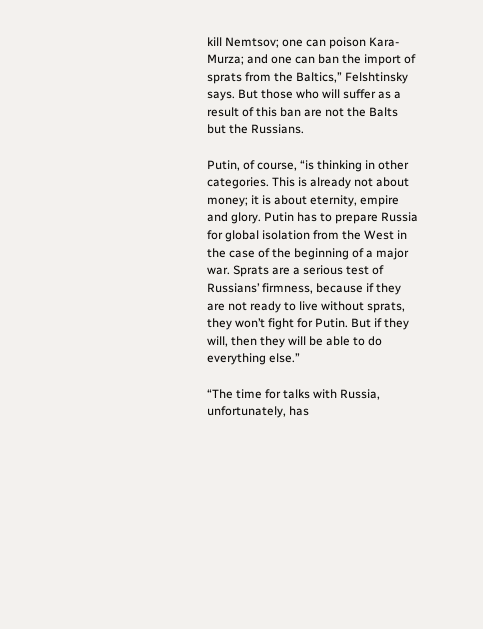kill Nemtsov; one can poison Kara-Murza; and one can ban the import of sprats from the Baltics,” Felshtinsky says. But those who will suffer as a result of this ban are not the Balts but the Russians.

Putin, of course, “is thinking in other categories. This is already not about money; it is about eternity, empire and glory. Putin has to prepare Russia for global isolation from the West in the case of the beginning of a major war. Sprats are a serious test of Russians’ firmness, because if they are not ready to live without sprats, they won’t fight for Putin. But if they will, then they will be able to do everything else.”

“The time for talks with Russia, unfortunately, has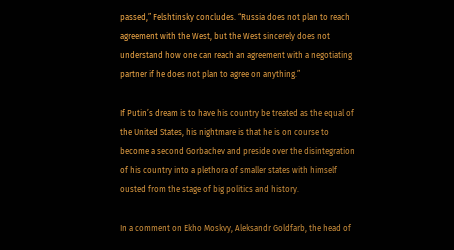passed,” Felshtinsky concludes. “Russia does not plan to reach agreement with the West, but the West sincerely does not understand how one can reach an agreement with a negotiating partner if he does not plan to agree on anything.”

If Putin’s dream is to have his country be treated as the equal of the United States, his nightmare is that he is on course to become a second Gorbachev and preside over the disintegration of his country into a plethora of smaller states with himself ousted from the stage of big politics and history.

In a comment on Ekho Moskvy, Aleksandr Goldfarb, the head of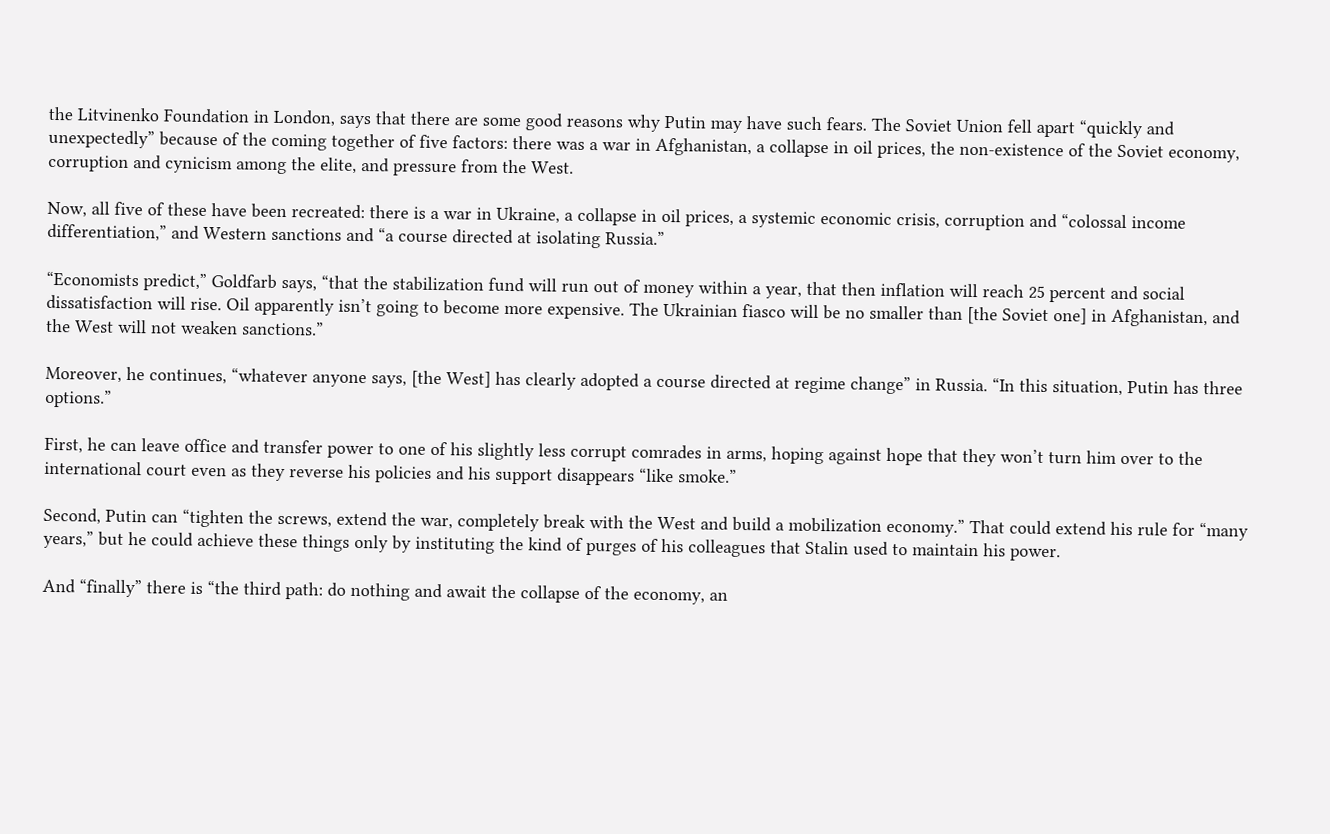the Litvinenko Foundation in London, says that there are some good reasons why Putin may have such fears. The Soviet Union fell apart “quickly and unexpectedly” because of the coming together of five factors: there was a war in Afghanistan, a collapse in oil prices, the non-existence of the Soviet economy, corruption and cynicism among the elite, and pressure from the West.

Now, all five of these have been recreated: there is a war in Ukraine, a collapse in oil prices, a systemic economic crisis, corruption and “colossal income differentiation,” and Western sanctions and “a course directed at isolating Russia.”

“Economists predict,” Goldfarb says, “that the stabilization fund will run out of money within a year, that then inflation will reach 25 percent and social dissatisfaction will rise. Oil apparently isn’t going to become more expensive. The Ukrainian fiasco will be no smaller than [the Soviet one] in Afghanistan, and the West will not weaken sanctions.”

Moreover, he continues, “whatever anyone says, [the West] has clearly adopted a course directed at regime change” in Russia. “In this situation, Putin has three options.”

First, he can leave office and transfer power to one of his slightly less corrupt comrades in arms, hoping against hope that they won’t turn him over to the international court even as they reverse his policies and his support disappears “like smoke.”

Second, Putin can “tighten the screws, extend the war, completely break with the West and build a mobilization economy.” That could extend his rule for “many years,” but he could achieve these things only by instituting the kind of purges of his colleagues that Stalin used to maintain his power.

And “finally” there is “the third path: do nothing and await the collapse of the economy, an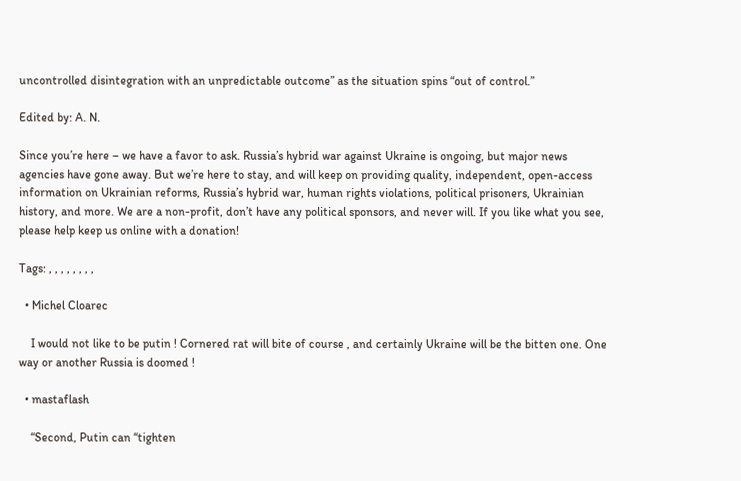uncontrolled disintegration with an unpredictable outcome” as the situation spins “out of control.”

Edited by: A. N.

Since you’re here – we have a favor to ask. Russia’s hybrid war against Ukraine is ongoing, but major news agencies have gone away. But we’re here to stay, and will keep on providing quality, independent, open-access information on Ukrainian reforms, Russia’s hybrid war, human rights violations, political prisoners, Ukrainian history, and more. We are a non-profit, don’t have any political sponsors, and never will. If you like what you see, please help keep us online with a donation!

Tags: , , , , , , , ,

  • Michel Cloarec

    I would not like to be putin ! Cornered rat will bite of course , and certainly Ukraine will be the bitten one. One way or another Russia is doomed !

  • mastaflash

    “Second, Putin can “tighten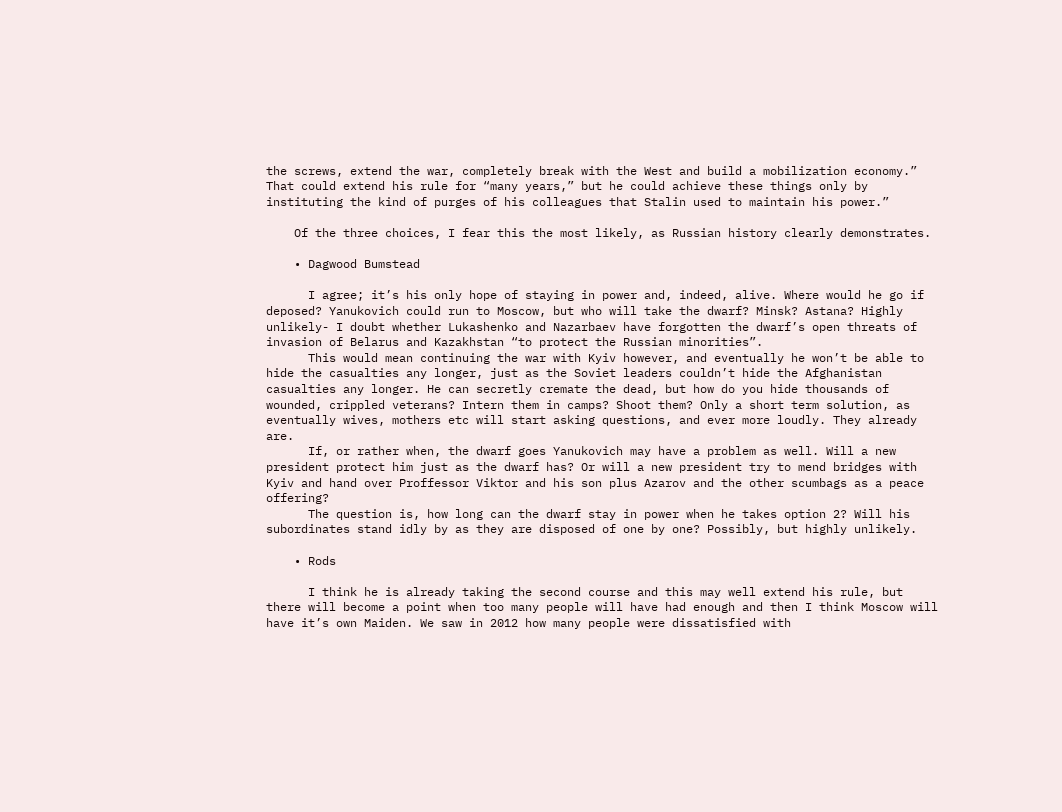the screws, extend the war, completely break with the West and build a mobilization economy.” That could extend his rule for “many years,” but he could achieve these things only by instituting the kind of purges of his colleagues that Stalin used to maintain his power.”

    Of the three choices, I fear this the most likely, as Russian history clearly demonstrates.

    • Dagwood Bumstead

      I agree; it’s his only hope of staying in power and, indeed, alive. Where would he go if deposed? Yanukovich could run to Moscow, but who will take the dwarf? Minsk? Astana? Highly unlikely- I doubt whether Lukashenko and Nazarbaev have forgotten the dwarf’s open threats of invasion of Belarus and Kazakhstan “to protect the Russian minorities”.
      This would mean continuing the war with Kyiv however, and eventually he won’t be able to hide the casualties any longer, just as the Soviet leaders couldn’t hide the Afghanistan casualties any longer. He can secretly cremate the dead, but how do you hide thousands of wounded, crippled veterans? Intern them in camps? Shoot them? Only a short term solution, as eventually wives, mothers etc will start asking questions, and ever more loudly. They already are.
      If, or rather when, the dwarf goes Yanukovich may have a problem as well. Will a new president protect him just as the dwarf has? Or will a new president try to mend bridges with Kyiv and hand over Proffessor Viktor and his son plus Azarov and the other scumbags as a peace offering?
      The question is, how long can the dwarf stay in power when he takes option 2? Will his subordinates stand idly by as they are disposed of one by one? Possibly, but highly unlikely.

    • Rods

      I think he is already taking the second course and this may well extend his rule, but there will become a point when too many people will have had enough and then I think Moscow will have it’s own Maiden. We saw in 2012 how many people were dissatisfied with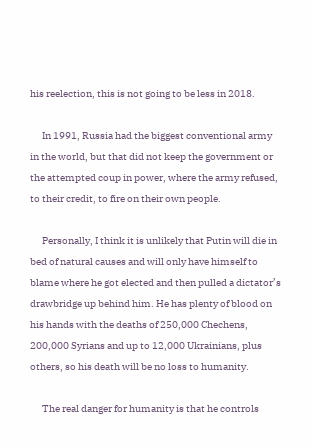his reelection, this is not going to be less in 2018.

      In 1991, Russia had the biggest conventional army in the world, but that did not keep the government or the attempted coup in power, where the army refused, to their credit, to fire on their own people.

      Personally, I think it is unlikely that Putin will die in bed of natural causes and will only have himself to blame where he got elected and then pulled a dictator’s drawbridge up behind him. He has plenty of blood on his hands with the deaths of 250,000 Chechens, 200,000 Syrians and up to 12,000 Ukrainians, plus others, so his death will be no loss to humanity.

      The real danger for humanity is that he controls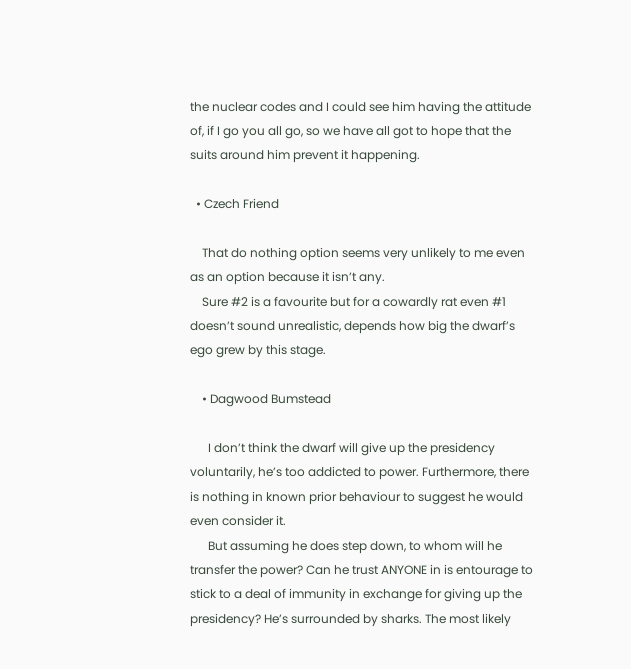the nuclear codes and I could see him having the attitude of, if I go you all go, so we have all got to hope that the suits around him prevent it happening.

  • Czech Friend

    That do nothing option seems very unlikely to me even as an option because it isn’t any.
    Sure #2 is a favourite but for a cowardly rat even #1 doesn’t sound unrealistic, depends how big the dwarf’s ego grew by this stage.

    • Dagwood Bumstead

      I don’t think the dwarf will give up the presidency voluntarily, he’s too addicted to power. Furthermore, there is nothing in known prior behaviour to suggest he would even consider it.
      But assuming he does step down, to whom will he transfer the power? Can he trust ANYONE in is entourage to stick to a deal of immunity in exchange for giving up the presidency? He’s surrounded by sharks. The most likely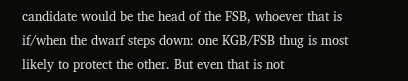candidate would be the head of the FSB, whoever that is if/when the dwarf steps down: one KGB/FSB thug is most likely to protect the other. But even that is not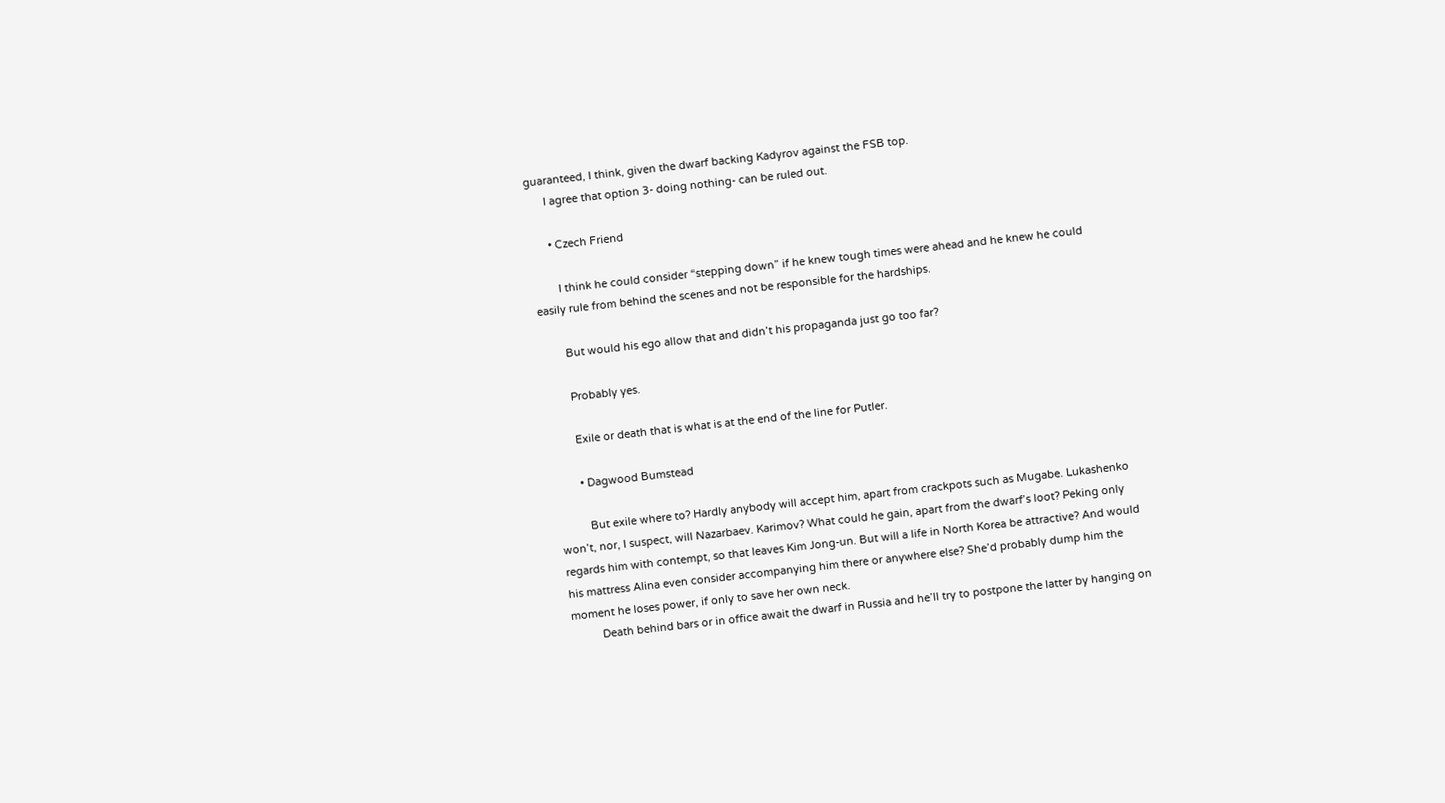guaranteed, I think, given the dwarf backing Kadyrov against the FSB top.
      I agree that option 3- doing nothing- can be ruled out.

      • Czech Friend

        I think he could consider “stepping down” if he knew tough times were ahead and he knew he could easily rule from behind the scenes and not be responsible for the hardships.

        But would his ego allow that and didn’t his propaganda just go too far?

        Probably yes.

        Exile or death that is what is at the end of the line for Putler.

        • Dagwood Bumstead

          But exile where to? Hardly anybody will accept him, apart from crackpots such as Mugabe. Lukashenko won’t, nor, I suspect, will Nazarbaev. Karimov? What could he gain, apart from the dwarf’s loot? Peking only regards him with contempt, so that leaves Kim Jong-un. But will a life in North Korea be attractive? And would his mattress Alina even consider accompanying him there or anywhere else? She’d probably dump him the moment he loses power, if only to save her own neck.
          Death behind bars or in office await the dwarf in Russia and he’ll try to postpone the latter by hanging on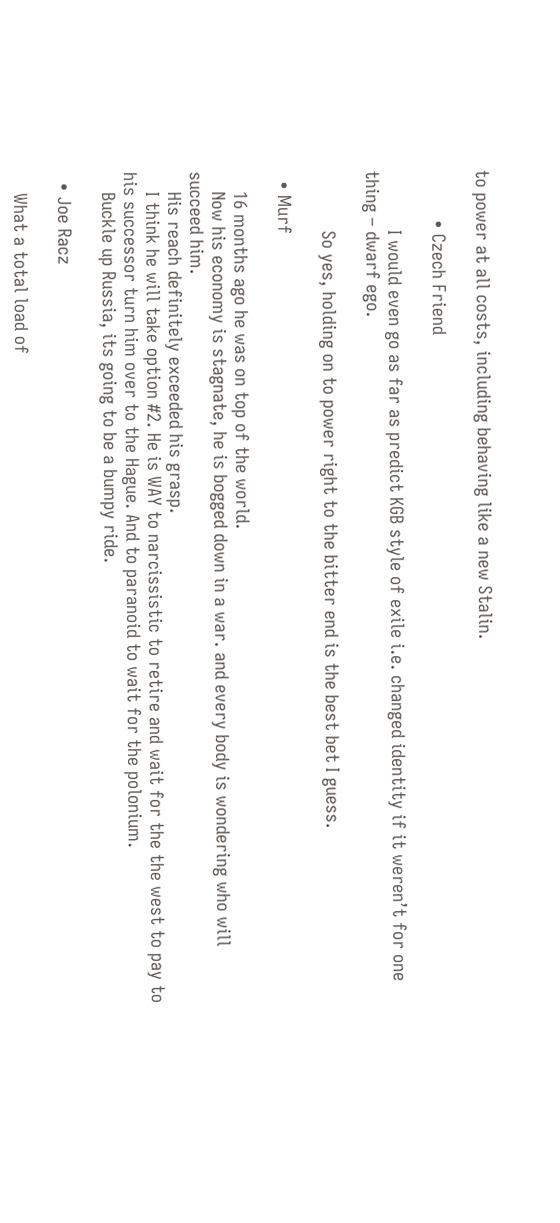to power at all costs, including behaving like a new Stalin.

          • Czech Friend

            I would even go as far as predict KGB style of exile i.e. changed identity if it weren’t for one thing – dwarf ego.

            So yes, holding on to power right to the bitter end is the best bet I guess.

  • Murf

    16 months ago he was on top of the world.
    Now his economy is stagnate, he is bogged down in a war. and every body is wondering who will succeed him.
    His reach definitely exceeded his grasp.
    I think he will take option #2. He is WAY to narcissistic to retire and wait for the the west to pay to his successor turn him over to the Hague. And to paranoid to wait for the polonium.
    Buckle up Russia, its going to be a bumpy ride.

  • Joe Racz

    What a total load of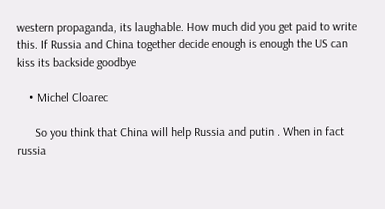western propaganda, its laughable. How much did you get paid to write this. If Russia and China together decide enough is enough the US can kiss its backside goodbye

    • Michel Cloarec

      So you think that China will help Russia and putin . When in fact russia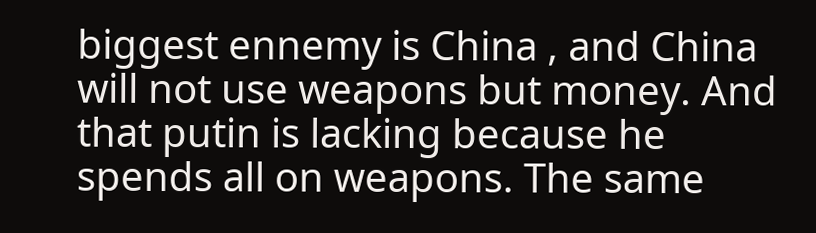biggest ennemy is China , and China will not use weapons but money. And that putin is lacking because he spends all on weapons. The same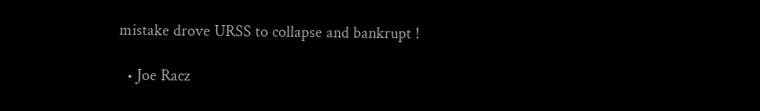mistake drove URSS to collapse and bankrupt !

  • Joe Racz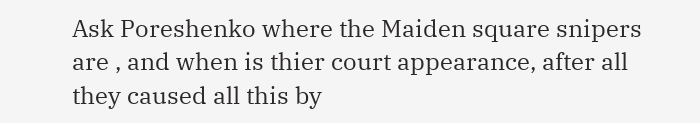Ask Poreshenko where the Maiden square snipers are , and when is thier court appearance, after all they caused all this by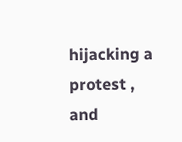hijacking a protest , and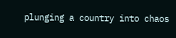plunging a country into chaos